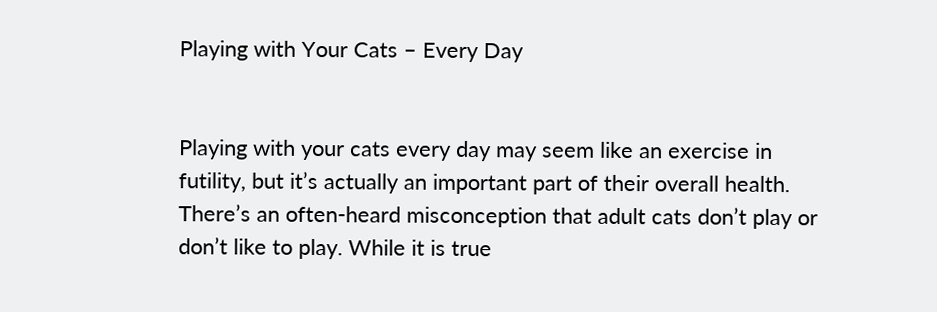Playing with Your Cats – Every Day


Playing with your cats every day may seem like an exercise in futility, but it’s actually an important part of their overall health. There’s an often-heard misconception that adult cats don’t play or don’t like to play. While it is true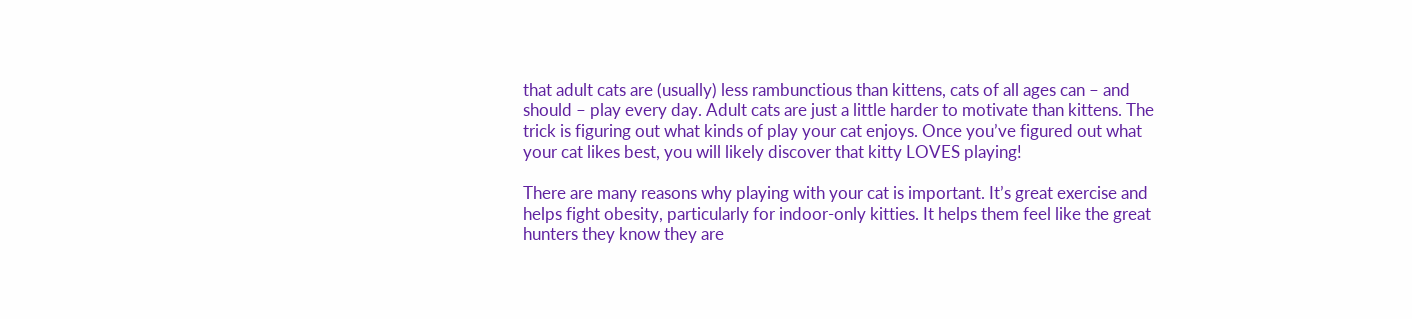that adult cats are (usually) less rambunctious than kittens, cats of all ages can – and should – play every day. Adult cats are just a little harder to motivate than kittens. The trick is figuring out what kinds of play your cat enjoys. Once you’ve figured out what your cat likes best, you will likely discover that kitty LOVES playing!

There are many reasons why playing with your cat is important. It’s great exercise and helps fight obesity, particularly for indoor-only kitties. It helps them feel like the great hunters they know they are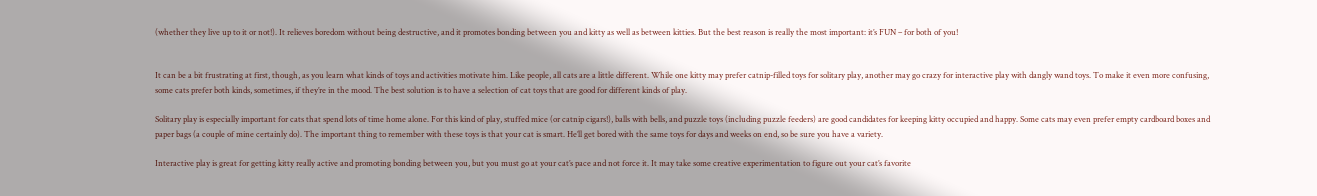(whether they live up to it or not!). It relieves boredom without being destructive, and it promotes bonding between you and kitty as well as between kitties. But the best reason is really the most important: it’s FUN – for both of you!


It can be a bit frustrating at first, though, as you learn what kinds of toys and activities motivate him. Like people, all cats are a little different. While one kitty may prefer catnip-filled toys for solitary play, another may go crazy for interactive play with dangly wand toys. To make it even more confusing, some cats prefer both kinds, sometimes, if they’re in the mood. The best solution is to have a selection of cat toys that are good for different kinds of play.

Solitary play is especially important for cats that spend lots of time home alone. For this kind of play, stuffed mice (or catnip cigars!), balls with bells, and puzzle toys (including puzzle feeders) are good candidates for keeping kitty occupied and happy. Some cats may even prefer empty cardboard boxes and paper bags (a couple of mine certainly do). The important thing to remember with these toys is that your cat is smart. He’ll get bored with the same toys for days and weeks on end, so be sure you have a variety.

Interactive play is great for getting kitty really active and promoting bonding between you, but you must go at your cat’s pace and not force it. It may take some creative experimentation to figure out your cat’s favorite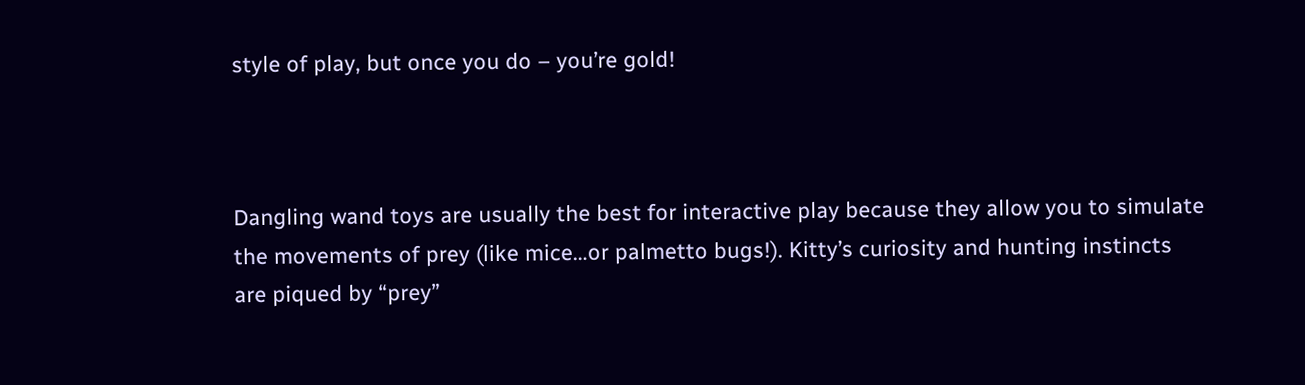style of play, but once you do – you’re gold!



Dangling wand toys are usually the best for interactive play because they allow you to simulate the movements of prey (like mice…or palmetto bugs!). Kitty’s curiosity and hunting instincts are piqued by “prey”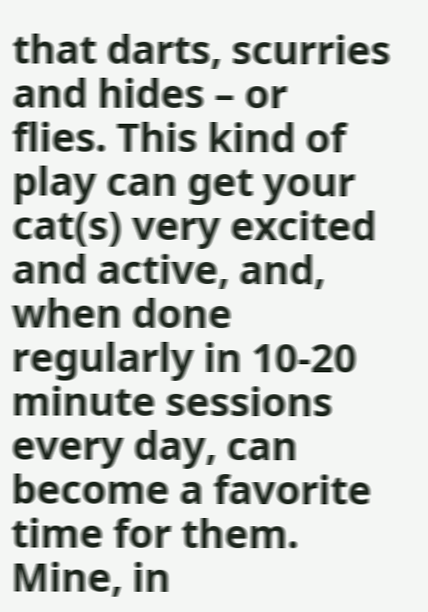that darts, scurries and hides – or flies. This kind of play can get your cat(s) very excited and active, and, when done regularly in 10-20 minute sessions every day, can become a favorite time for them. Mine, in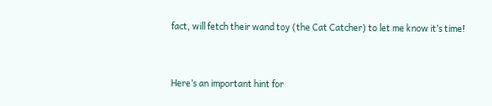fact, will fetch their wand toy (the Cat Catcher) to let me know it’s time!


Here’s an important hint for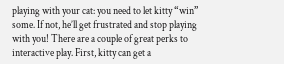playing with your cat: you need to let kitty “win” some. If not, he’ll get frustrated and stop playing with you! There are a couple of great perks to interactive play. First, kitty can get a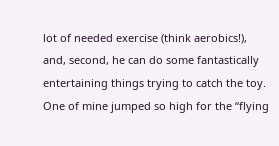lot of needed exercise (think aerobics!), and, second, he can do some fantastically entertaining things trying to catch the toy. One of mine jumped so high for the “flying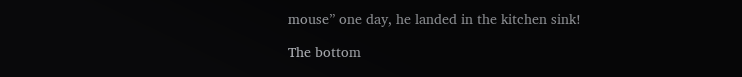mouse” one day, he landed in the kitchen sink!

The bottom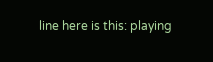line here is this: playing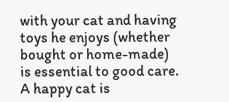with your cat and having toys he enjoys (whether bought or home-made) is essential to good care. A happy cat is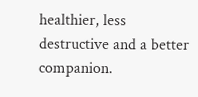healthier, less destructive and a better companion.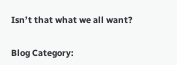Isn’t that what we all want?


Blog Category: